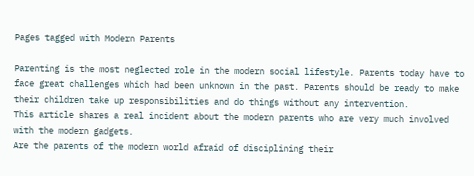Pages tagged with Modern Parents

Parenting is the most neglected role in the modern social lifestyle. Parents today have to face great challenges which had been unknown in the past. Parents should be ready to make their children take up responsibilities and do things without any intervention.
This article shares a real incident about the modern parents who are very much involved with the modern gadgets.
Are the parents of the modern world afraid of disciplining their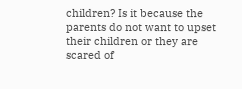children? Is it because the parents do not want to upset their children or they are scared of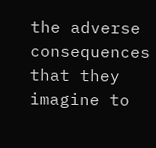the adverse consequences that they imagine to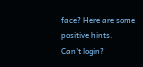face? Here are some positive hints.
Can't login?